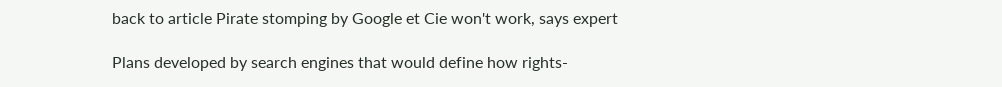back to article Pirate stomping by Google et Cie won't work, says expert

Plans developed by search engines that would define how rights-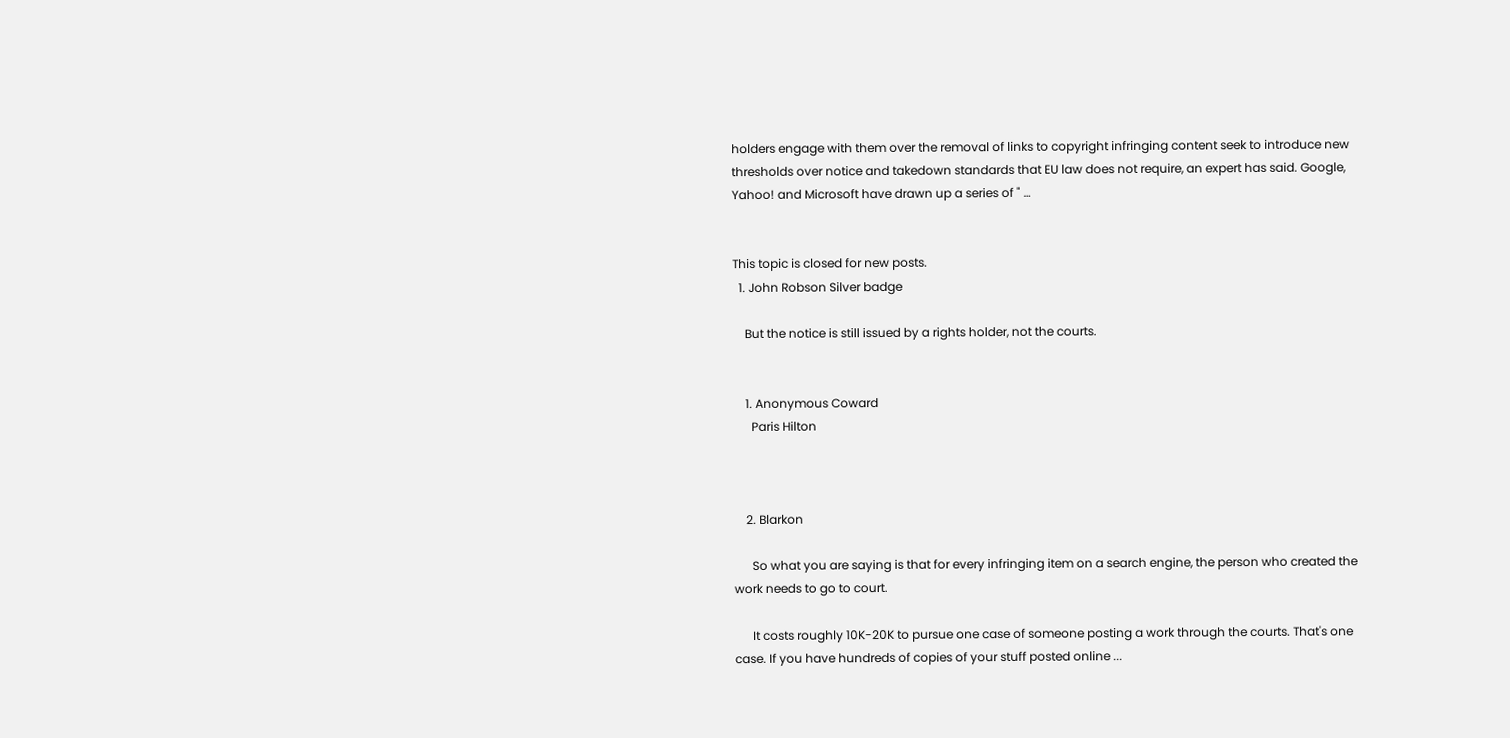holders engage with them over the removal of links to copyright infringing content seek to introduce new thresholds over notice and takedown standards that EU law does not require, an expert has said. Google, Yahoo! and Microsoft have drawn up a series of " …


This topic is closed for new posts.
  1. John Robson Silver badge

    But the notice is still issued by a rights holder, not the courts.


    1. Anonymous Coward
      Paris Hilton



    2. Blarkon

      So what you are saying is that for every infringing item on a search engine, the person who created the work needs to go to court.

      It costs roughly 10K-20K to pursue one case of someone posting a work through the courts. That's one case. If you have hundreds of copies of your stuff posted online ...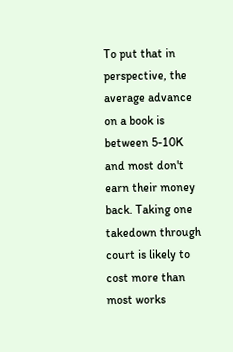To put that in perspective, the average advance on a book is between 5-10K and most don't earn their money back. Taking one takedown through court is likely to cost more than most works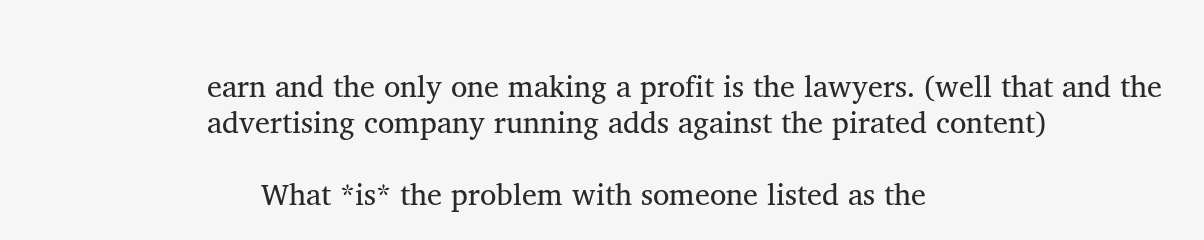earn and the only one making a profit is the lawyers. (well that and the advertising company running adds against the pirated content)

      What *is* the problem with someone listed as the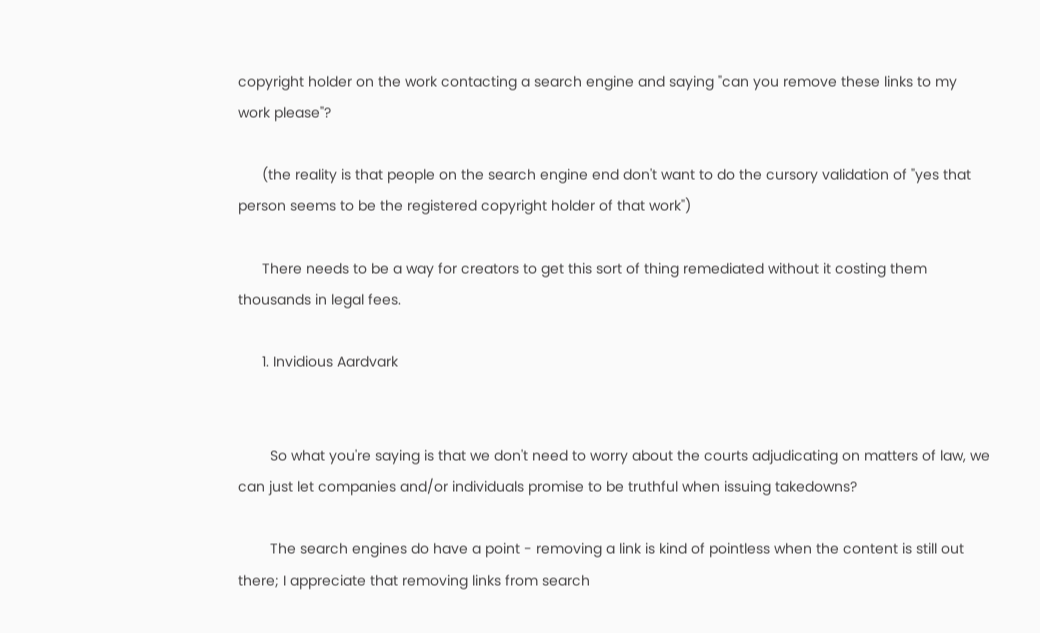copyright holder on the work contacting a search engine and saying "can you remove these links to my work please"?

      (the reality is that people on the search engine end don't want to do the cursory validation of "yes that person seems to be the registered copyright holder of that work")

      There needs to be a way for creators to get this sort of thing remediated without it costing them thousands in legal fees.

      1. Invidious Aardvark


        So what you're saying is that we don't need to worry about the courts adjudicating on matters of law, we can just let companies and/or individuals promise to be truthful when issuing takedowns?

        The search engines do have a point - removing a link is kind of pointless when the content is still out there; I appreciate that removing links from search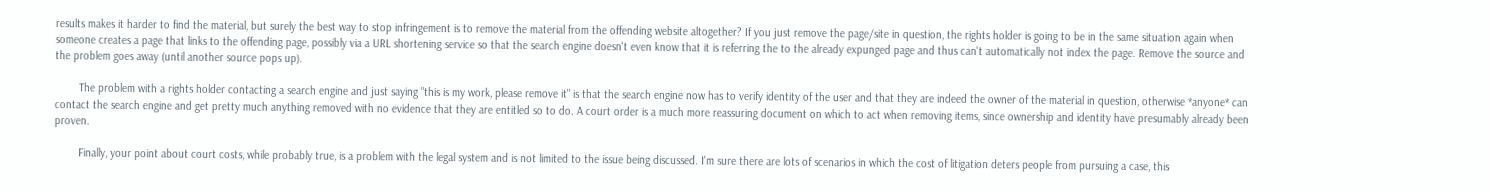results makes it harder to find the material, but surely the best way to stop infringement is to remove the material from the offending website altogether? If you just remove the page/site in question, the rights holder is going to be in the same situation again when someone creates a page that links to the offending page, possibly via a URL shortening service so that the search engine doesn't even know that it is referring the to the already expunged page and thus can't automatically not index the page. Remove the source and the problem goes away (until another source pops up).

        The problem with a rights holder contacting a search engine and just saying "this is my work, please remove it" is that the search engine now has to verify identity of the user and that they are indeed the owner of the material in question, otherwise *anyone* can contact the search engine and get pretty much anything removed with no evidence that they are entitled so to do. A court order is a much more reassuring document on which to act when removing items, since ownership and identity have presumably already been proven.

        Finally, your point about court costs, while probably true, is a problem with the legal system and is not limited to the issue being discussed. I'm sure there are lots of scenarios in which the cost of litigation deters people from pursuing a case, this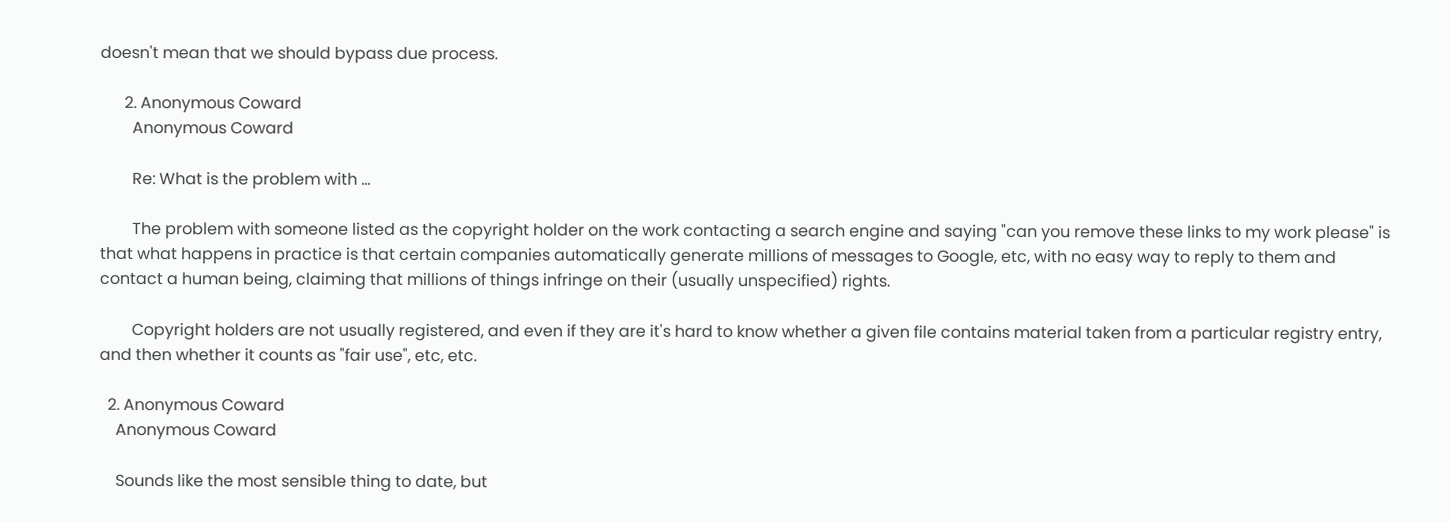doesn't mean that we should bypass due process.

      2. Anonymous Coward
        Anonymous Coward

        Re: What is the problem with ...

        The problem with someone listed as the copyright holder on the work contacting a search engine and saying "can you remove these links to my work please" is that what happens in practice is that certain companies automatically generate millions of messages to Google, etc, with no easy way to reply to them and contact a human being, claiming that millions of things infringe on their (usually unspecified) rights.

        Copyright holders are not usually registered, and even if they are it's hard to know whether a given file contains material taken from a particular registry entry, and then whether it counts as "fair use", etc, etc.

  2. Anonymous Coward
    Anonymous Coward

    Sounds like the most sensible thing to date, but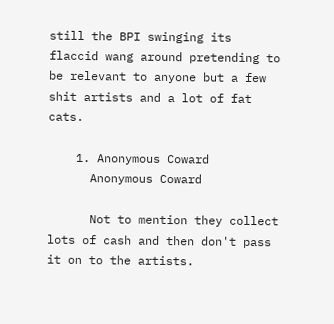still the BPI swinging its flaccid wang around pretending to be relevant to anyone but a few shit artists and a lot of fat cats.

    1. Anonymous Coward
      Anonymous Coward

      Not to mention they collect lots of cash and then don't pass it on to the artists.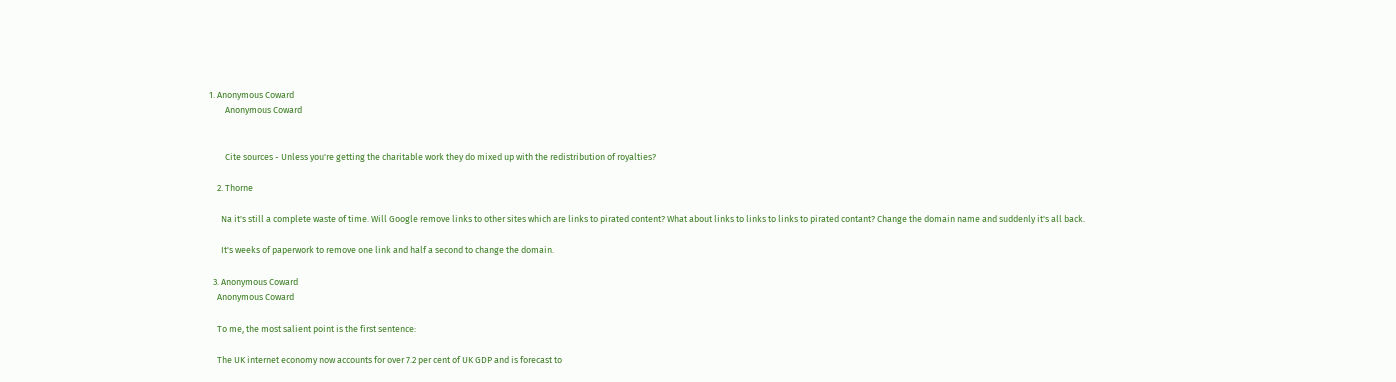1. Anonymous Coward
        Anonymous Coward


        Cite sources - Unless you're getting the charitable work they do mixed up with the redistribution of royalties?

    2. Thorne

      Na it's still a complete waste of time. Will Google remove links to other sites which are links to pirated content? What about links to links to links to pirated contant? Change the domain name and suddenly it's all back.

      It's weeks of paperwork to remove one link and half a second to change the domain.

  3. Anonymous Coward
    Anonymous Coward

    To me, the most salient point is the first sentence:

    The UK internet economy now accounts for over 7.2 per cent of UK GDP and is forecast to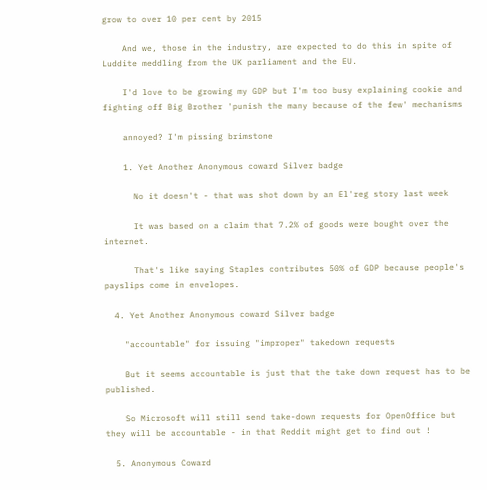grow to over 10 per cent by 2015

    And we, those in the industry, are expected to do this in spite of Luddite meddling from the UK parliament and the EU.

    I'd love to be growing my GDP but I'm too busy explaining cookie and fighting off Big Brother 'punish the many because of the few' mechanisms

    annoyed? I'm pissing brimstone

    1. Yet Another Anonymous coward Silver badge

      No it doesn't - that was shot down by an El'reg story last week

      It was based on a claim that 7.2% of goods were bought over the internet.

      That's like saying Staples contributes 50% of GDP because people's payslips come in envelopes.

  4. Yet Another Anonymous coward Silver badge

    "accountable" for issuing "improper" takedown requests

    But it seems accountable is just that the take down request has to be published.

    So Microsoft will still send take-down requests for OpenOffice but they will be accountable - in that Reddit might get to find out !

  5. Anonymous Coward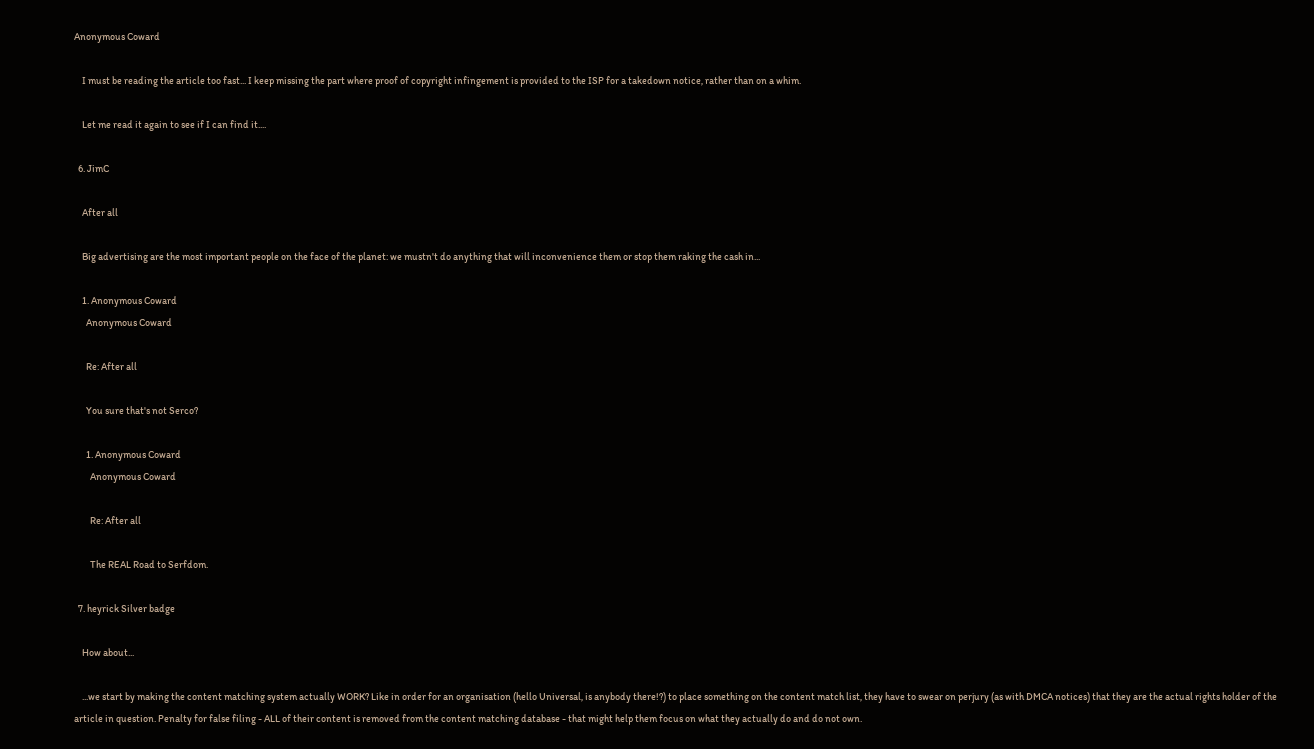Anonymous Coward

    I must be reading the article too fast... I keep missing the part where proof of copyright infingement is provided to the ISP for a takedown notice, rather than on a whim.

    Let me read it again to see if I can find it....

  6. JimC

    After all

    Big advertising are the most important people on the face of the planet: we mustn't do anything that will inconvenience them or stop them raking the cash in...

    1. Anonymous Coward
      Anonymous Coward

      Re: After all

      You sure that's not Serco?

      1. Anonymous Coward
        Anonymous Coward

        Re: After all

        The REAL Road to Serfdom.

  7. heyrick Silver badge

    How about...

    ...we start by making the content matching system actually WORK? Like in order for an organisation (hello Universal, is anybody there!?) to place something on the content match list, they have to swear on perjury (as with DMCA notices) that they are the actual rights holder of the article in question. Penalty for false filing - ALL of their content is removed from the content matching database - that might help them focus on what they actually do and do not own.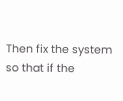Then fix the system so that if the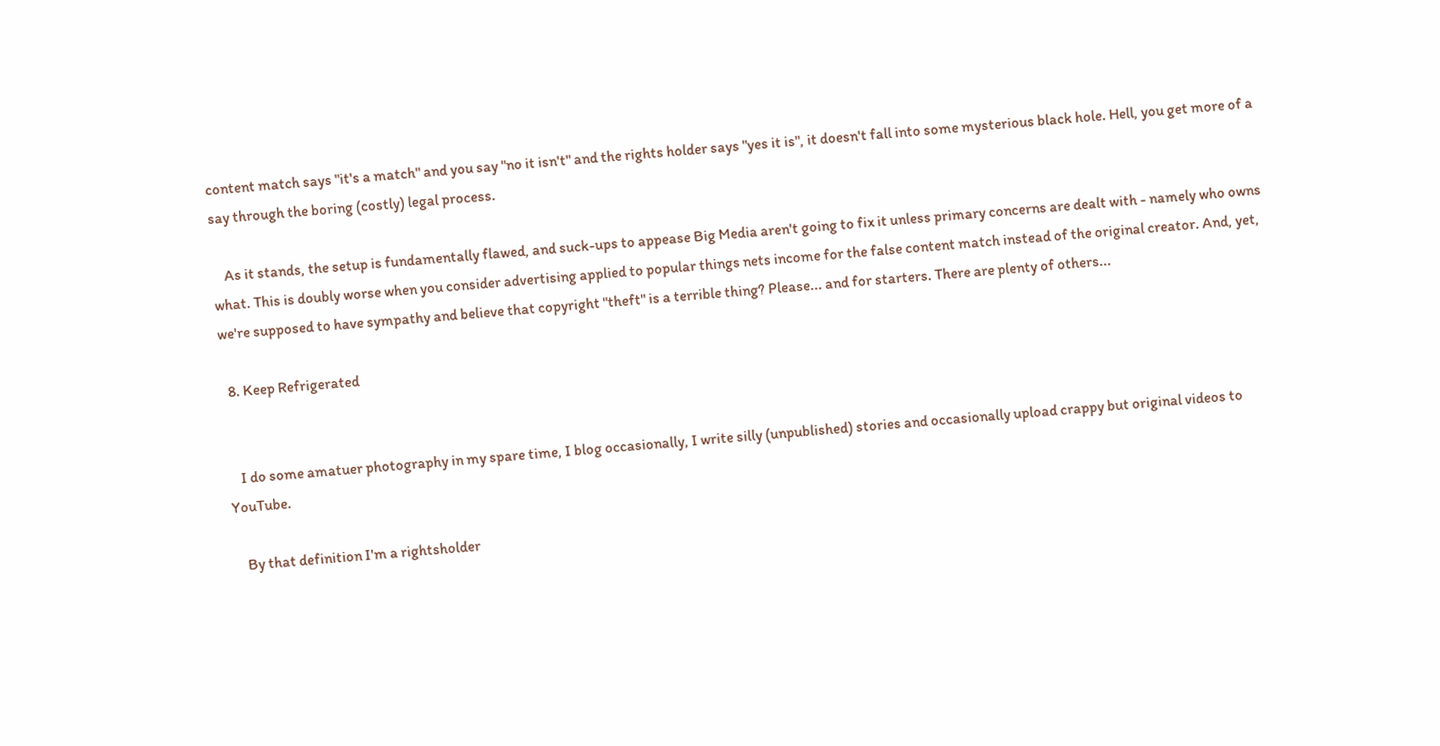content match says "it's a match" and you say "no it isn't" and the rights holder says "yes it is", it doesn't fall into some mysterious black hole. Hell, you get more of a say through the boring (costly) legal process.

    As it stands, the setup is fundamentally flawed, and suck-ups to appease Big Media aren't going to fix it unless primary concerns are dealt with - namely who owns what. This is doubly worse when you consider advertising applied to popular things nets income for the false content match instead of the original creator. And, yet, we're supposed to have sympathy and believe that copyright "theft" is a terrible thing? Please... and for starters. There are plenty of others...

  8. Keep Refrigerated


    I do some amatuer photography in my spare time, I blog occasionally, I write silly (unpublished) stories and occasionally upload crappy but original videos to YouTube.

    By that definition I'm a rightsholder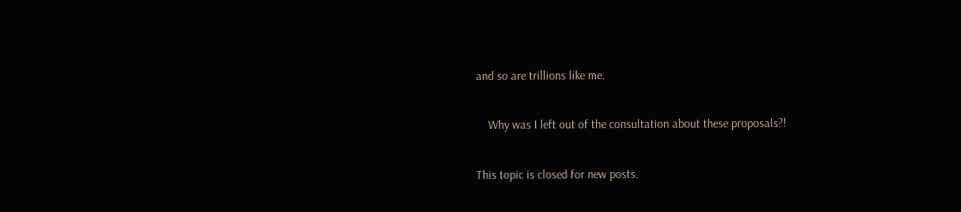and so are trillions like me.

    Why was I left out of the consultation about these proposals?!

This topic is closed for new posts.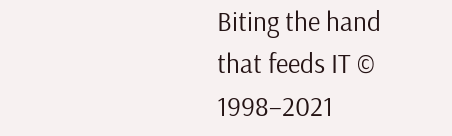Biting the hand that feeds IT © 1998–2021